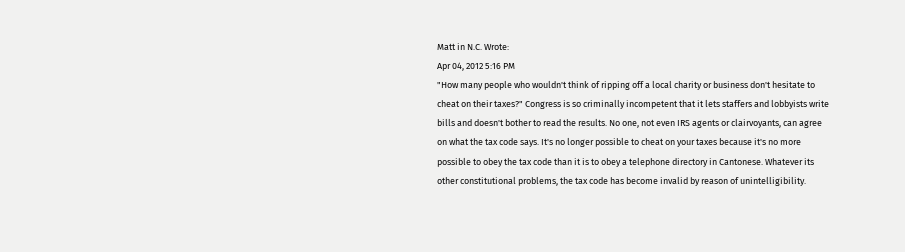Matt in N.C. Wrote:
Apr 04, 2012 5:16 PM
"How many people who wouldn't think of ripping off a local charity or business don't hesitate to cheat on their taxes?" Congress is so criminally incompetent that it lets staffers and lobbyists write bills and doesn't bother to read the results. No one, not even IRS agents or clairvoyants, can agree on what the tax code says. It's no longer possible to cheat on your taxes because it's no more possible to obey the tax code than it is to obey a telephone directory in Cantonese. Whatever its other constitutional problems, the tax code has become invalid by reason of unintelligibility.